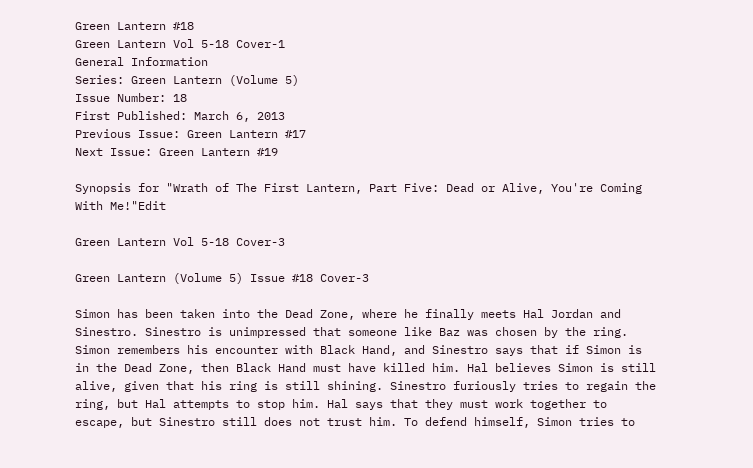Green Lantern #18
Green Lantern Vol 5-18 Cover-1
General Information
Series: Green Lantern (Volume 5)
Issue Number: 18
First Published: March 6, 2013
Previous Issue: Green Lantern #17
Next Issue: Green Lantern #19

Synopsis for "Wrath of The First Lantern, Part Five: Dead or Alive, You're Coming With Me!"Edit

Green Lantern Vol 5-18 Cover-3

Green Lantern (Volume 5) Issue #18 Cover-3

Simon has been taken into the Dead Zone, where he finally meets Hal Jordan and Sinestro. Sinestro is unimpressed that someone like Baz was chosen by the ring. Simon remembers his encounter with Black Hand, and Sinestro says that if Simon is in the Dead Zone, then Black Hand must have killed him. Hal believes Simon is still alive, given that his ring is still shining. Sinestro furiously tries to regain the ring, but Hal attempts to stop him. Hal says that they must work together to escape, but Sinestro still does not trust him. To defend himself, Simon tries to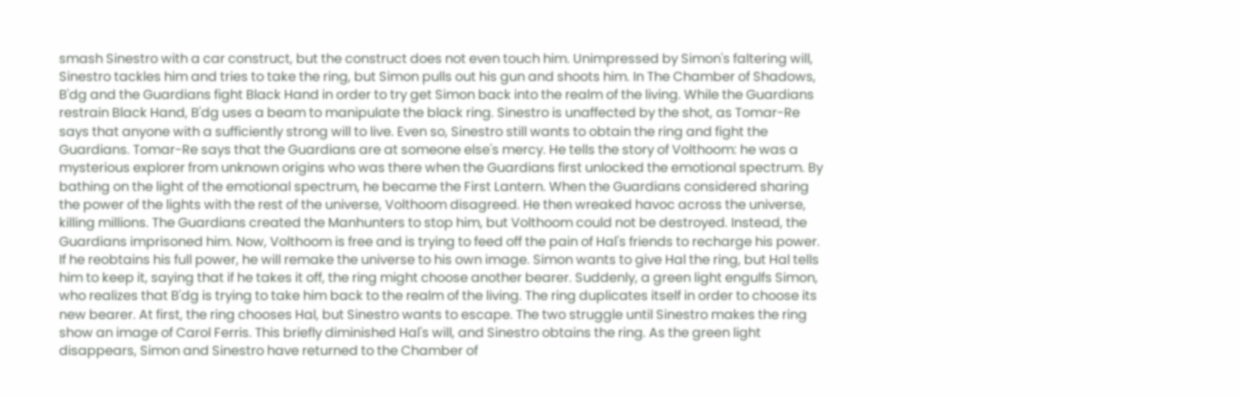smash Sinestro with a car construct, but the construct does not even touch him. Unimpressed by Simon's faltering will, Sinestro tackles him and tries to take the ring, but Simon pulls out his gun and shoots him. In The Chamber of Shadows, B'dg and the Guardians fight Black Hand in order to try get Simon back into the realm of the living. While the Guardians restrain Black Hand, B'dg uses a beam to manipulate the black ring. Sinestro is unaffected by the shot, as Tomar-Re says that anyone with a sufficiently strong will to live. Even so, Sinestro still wants to obtain the ring and fight the Guardians. Tomar-Re says that the Guardians are at someone else's mercy. He tells the story of Volthoom: he was a mysterious explorer from unknown origins who was there when the Guardians first unlocked the emotional spectrum. By bathing on the light of the emotional spectrum, he became the First Lantern. When the Guardians considered sharing the power of the lights with the rest of the universe, Volthoom disagreed. He then wreaked havoc across the universe, killing millions. The Guardians created the Manhunters to stop him, but Volthoom could not be destroyed. Instead, the Guardians imprisoned him. Now, Volthoom is free and is trying to feed off the pain of Hal's friends to recharge his power. If he reobtains his full power, he will remake the universe to his own image. Simon wants to give Hal the ring, but Hal tells him to keep it, saying that if he takes it off, the ring might choose another bearer. Suddenly, a green light engulfs Simon, who realizes that B'dg is trying to take him back to the realm of the living. The ring duplicates itself in order to choose its new bearer. At first, the ring chooses Hal, but Sinestro wants to escape. The two struggle until Sinestro makes the ring show an image of Carol Ferris. This briefly diminished Hal's will, and Sinestro obtains the ring. As the green light disappears, Simon and Sinestro have returned to the Chamber of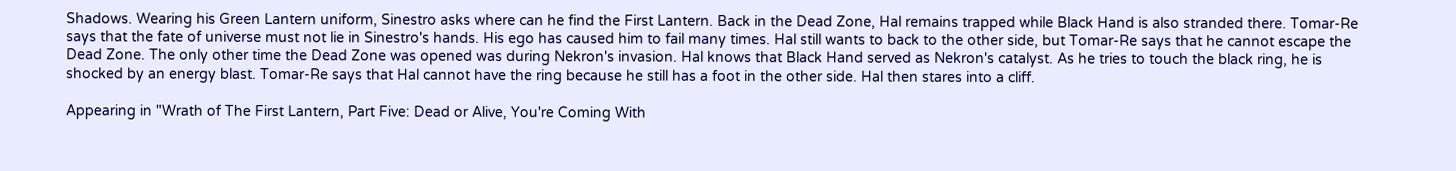Shadows. Wearing his Green Lantern uniform, Sinestro asks where can he find the First Lantern. Back in the Dead Zone, Hal remains trapped while Black Hand is also stranded there. Tomar-Re says that the fate of universe must not lie in Sinestro's hands. His ego has caused him to fail many times. Hal still wants to back to the other side, but Tomar-Re says that he cannot escape the Dead Zone. The only other time the Dead Zone was opened was during Nekron's invasion. Hal knows that Black Hand served as Nekron's catalyst. As he tries to touch the black ring, he is shocked by an energy blast. Tomar-Re says that Hal cannot have the ring because he still has a foot in the other side. Hal then stares into a cliff.

Appearing in "Wrath of The First Lantern, Part Five: Dead or Alive, You're Coming With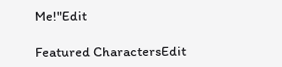Me!"Edit

Featured CharactersEdit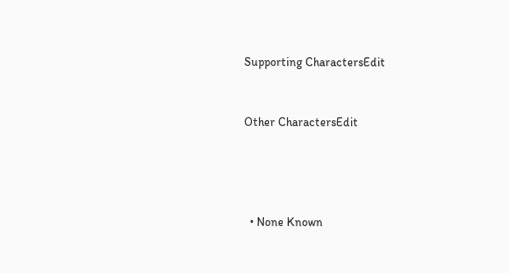Supporting CharactersEdit


Other CharactersEdit




  • None Known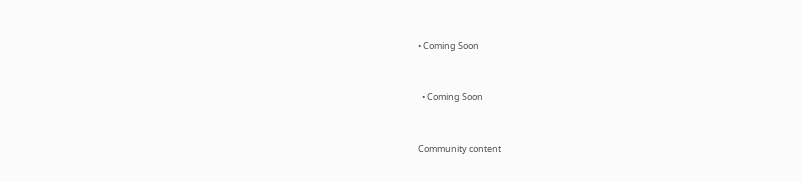• Coming Soon


  • Coming Soon


Community content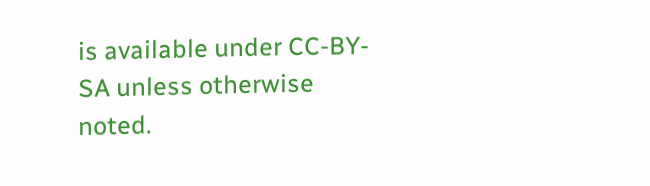is available under CC-BY-SA unless otherwise noted.